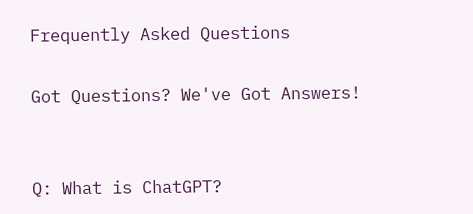Frequently Asked Questions

Got Questions? We've Got Answers!


Q: What is ChatGPT?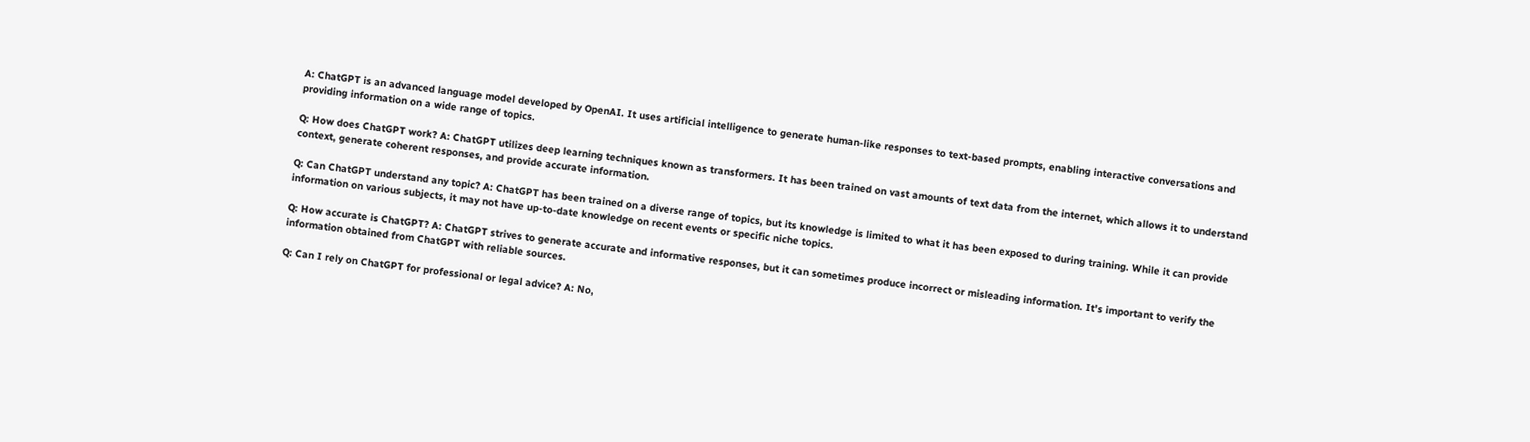A: ChatGPT is an advanced language model developed by OpenAI. It uses artificial intelligence to generate human-like responses to text-based prompts, enabling interactive conversations and providing information on a wide range of topics.

Q: How does ChatGPT work? A: ChatGPT utilizes deep learning techniques known as transformers. It has been trained on vast amounts of text data from the internet, which allows it to understand context, generate coherent responses, and provide accurate information.

Q: Can ChatGPT understand any topic? A: ChatGPT has been trained on a diverse range of topics, but its knowledge is limited to what it has been exposed to during training. While it can provide information on various subjects, it may not have up-to-date knowledge on recent events or specific niche topics.

Q: How accurate is ChatGPT? A: ChatGPT strives to generate accurate and informative responses, but it can sometimes produce incorrect or misleading information. It's important to verify the information obtained from ChatGPT with reliable sources.

Q: Can I rely on ChatGPT for professional or legal advice? A: No,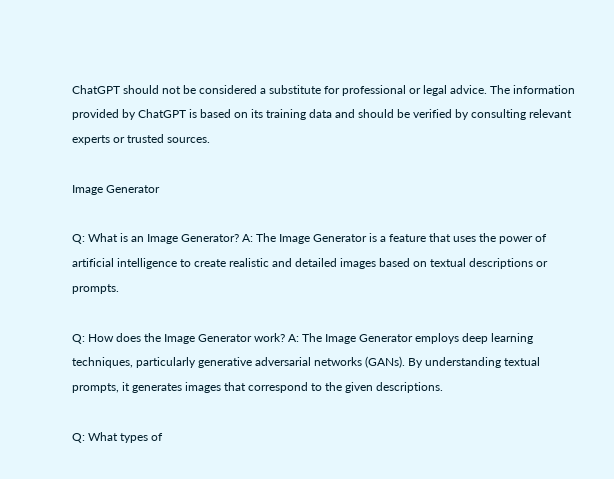ChatGPT should not be considered a substitute for professional or legal advice. The information provided by ChatGPT is based on its training data and should be verified by consulting relevant experts or trusted sources.

Image Generator

Q: What is an Image Generator? A: The Image Generator is a feature that uses the power of artificial intelligence to create realistic and detailed images based on textual descriptions or prompts.

Q: How does the Image Generator work? A: The Image Generator employs deep learning techniques, particularly generative adversarial networks (GANs). By understanding textual prompts, it generates images that correspond to the given descriptions.

Q: What types of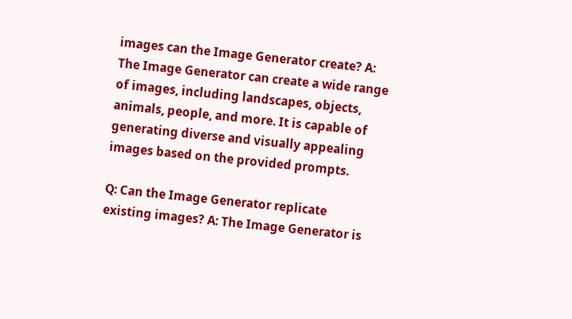images can the Image Generator create? A: The Image Generator can create a wide range of images, including landscapes, objects, animals, people, and more. It is capable of generating diverse and visually appealing images based on the provided prompts.

Q: Can the Image Generator replicate existing images? A: The Image Generator is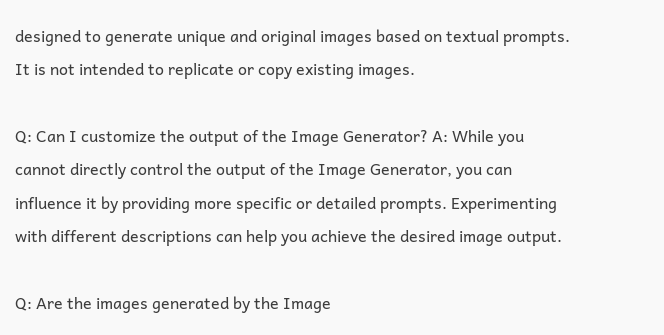designed to generate unique and original images based on textual prompts. It is not intended to replicate or copy existing images.

Q: Can I customize the output of the Image Generator? A: While you cannot directly control the output of the Image Generator, you can influence it by providing more specific or detailed prompts. Experimenting with different descriptions can help you achieve the desired image output.

Q: Are the images generated by the Image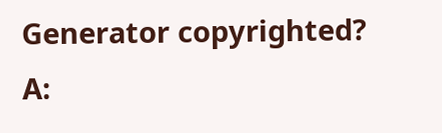Generator copyrighted? A: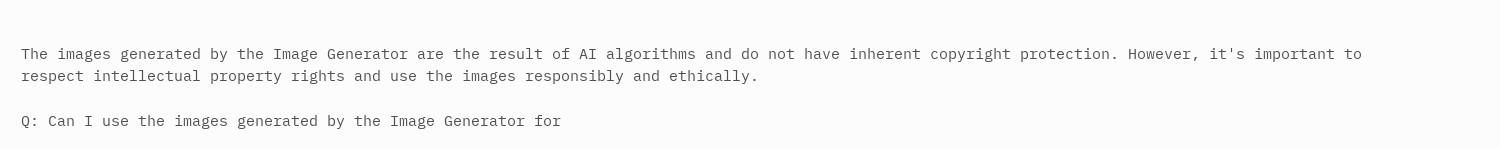The images generated by the Image Generator are the result of AI algorithms and do not have inherent copyright protection. However, it's important to respect intellectual property rights and use the images responsibly and ethically.

Q: Can I use the images generated by the Image Generator for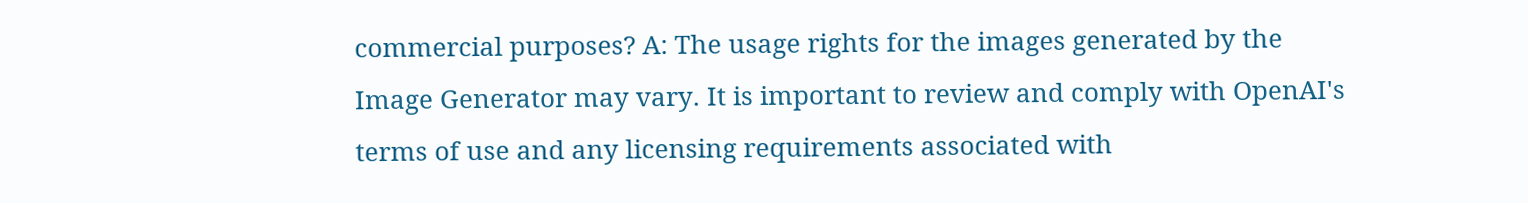commercial purposes? A: The usage rights for the images generated by the Image Generator may vary. It is important to review and comply with OpenAI's terms of use and any licensing requirements associated with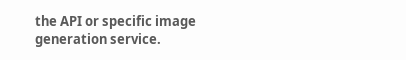the API or specific image generation service.